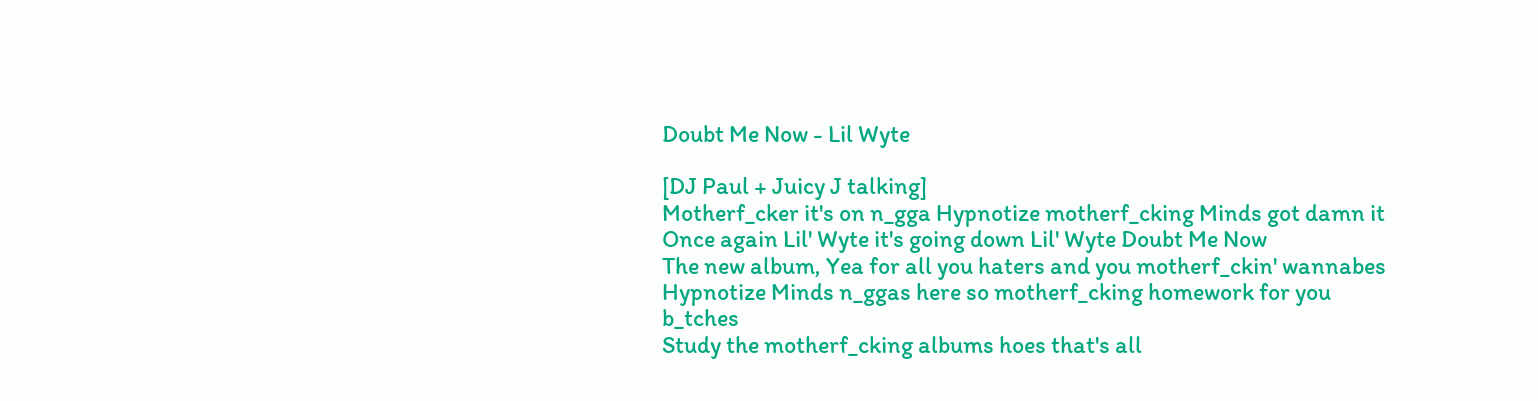Doubt Me Now - Lil Wyte

[DJ Paul + Juicy J talking]
Motherf_cker it's on n_gga Hypnotize motherf_cking Minds got damn it
Once again Lil' Wyte it's going down Lil' Wyte Doubt Me Now
The new album, Yea for all you haters and you motherf_ckin' wannabes
Hypnotize Minds n_ggas here so motherf_cking homework for you b_tches
Study the motherf_cking albums hoes that's all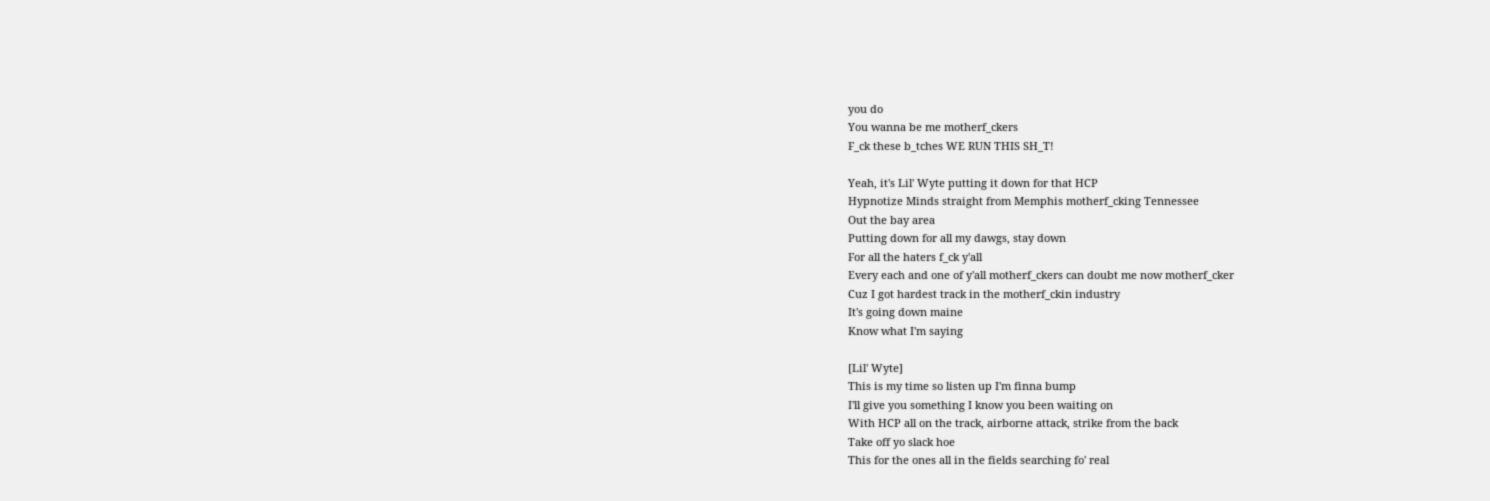you do
You wanna be me motherf_ckers
F_ck these b_tches WE RUN THIS SH_T!

Yeah, it's Lil' Wyte putting it down for that HCP
Hypnotize Minds straight from Memphis motherf_cking Tennessee
Out the bay area
Putting down for all my dawgs, stay down
For all the haters f_ck y'all
Every each and one of y'all motherf_ckers can doubt me now motherf_cker
Cuz I got hardest track in the motherf_ckin industry
It's going down maine
Know what I'm saying

[Lil' Wyte]
This is my time so listen up I'm finna bump
I'll give you something I know you been waiting on
With HCP all on the track, airborne attack, strike from the back
Take off yo slack hoe
This for the ones all in the fields searching fo' real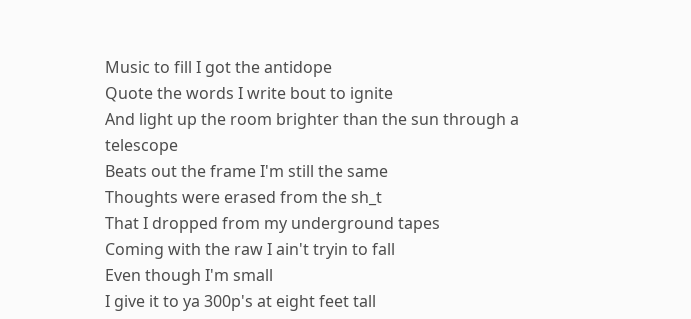Music to fill I got the antidope
Quote the words I write bout to ignite
And light up the room brighter than the sun through a telescope
Beats out the frame I'm still the same
Thoughts were erased from the sh_t
That I dropped from my underground tapes
Coming with the raw I ain't tryin to fall
Even though I'm small
I give it to ya 300p's at eight feet tall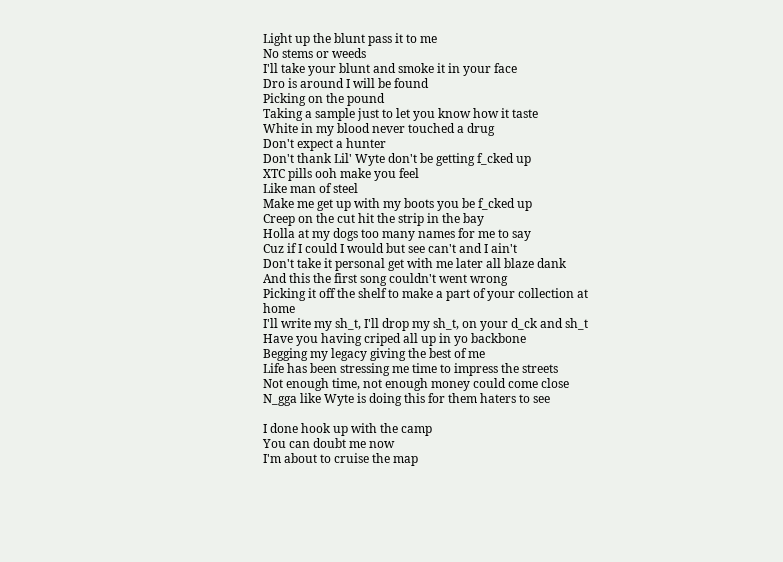Light up the blunt pass it to me
No stems or weeds
I'll take your blunt and smoke it in your face
Dro is around I will be found
Picking on the pound
Taking a sample just to let you know how it taste
White in my blood never touched a drug
Don't expect a hunter
Don't thank Lil' Wyte don't be getting f_cked up
XTC pills ooh make you feel
Like man of steel
Make me get up with my boots you be f_cked up
Creep on the cut hit the strip in the bay
Holla at my dogs too many names for me to say
Cuz if I could I would but see can't and I ain't
Don't take it personal get with me later all blaze dank
And this the first song couldn't went wrong
Picking it off the shelf to make a part of your collection at home
I'll write my sh_t, I'll drop my sh_t, on your d_ck and sh_t
Have you having criped all up in yo backbone
Begging my legacy giving the best of me
Life has been stressing me time to impress the streets
Not enough time, not enough money could come close
N_gga like Wyte is doing this for them haters to see

I done hook up with the camp
You can doubt me now
I'm about to cruise the map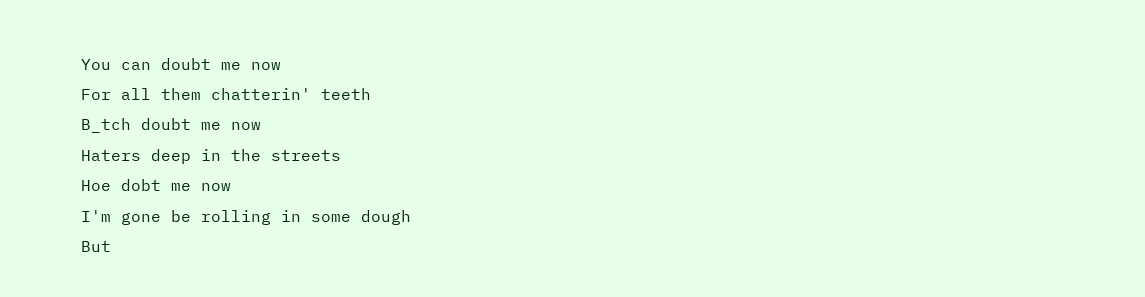You can doubt me now
For all them chatterin' teeth
B_tch doubt me now
Haters deep in the streets
Hoe dobt me now
I'm gone be rolling in some dough
But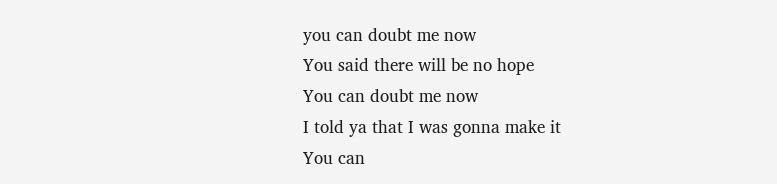you can doubt me now
You said there will be no hope
You can doubt me now
I told ya that I was gonna make it
You can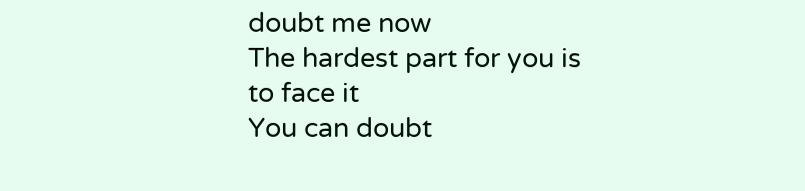doubt me now
The hardest part for you is to face it
You can doubt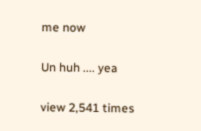me now

Un huh .... yea

view 2,541 times